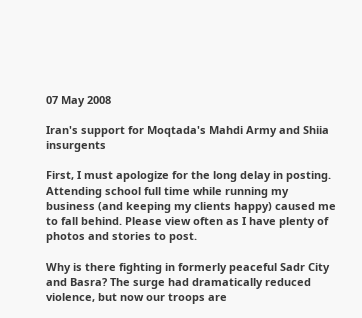07 May 2008

Iran's support for Moqtada's Mahdi Army and Shiia insurgents

First, I must apologize for the long delay in posting. Attending school full time while running my business (and keeping my clients happy) caused me to fall behind. Please view often as I have plenty of photos and stories to post.

Why is there fighting in formerly peaceful Sadr City and Basra? The surge had dramatically reduced violence, but now our troops are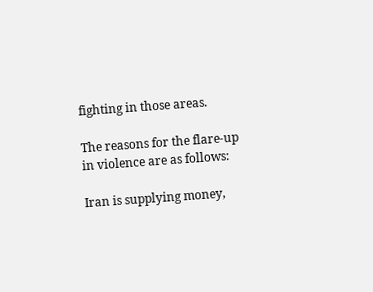fighting in those areas.

The reasons for the flare-up in violence are as follows:

Iran is supplying money,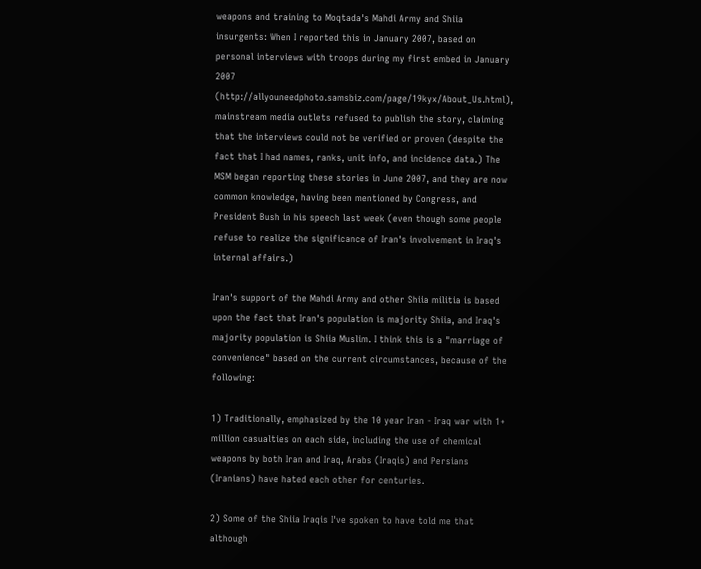weapons and training to Moqtada's Mahdi Army and Shiia insurgents: When I reported this in January 2007, based on personal interviews with troops during my first embed in January 2007 (http://allyouneedphoto.samsbiz.com/page/19kyx/About_Us.html), mainstream media outlets refused to publish the story, claiming that the interviews could not be verified or proven (despite the fact that I had names, ranks, unit info, and incidence data.) The MSM began reporting these stories in June 2007, and they are now common knowledge, having been mentioned by Congress, and President Bush in his speech last week (even though some people refuse to realize the significance of Iran's involvement in Iraq's internal affairs.)

Iran's support of the Mahdi Army and other Shiia militia is based upon the fact that Iran's population is majority Shiia, and Iraq's majority population is Shiia Muslim. I think this is a "marriage of convenience" based on the current circumstances, because of the following:

1) Traditionally, emphasized by the 10 year Iran - Iraq war with 1+ million casualties on each side, including the use of chemical weapons by both Iran and Iraq, Arabs (Iraqis) and Persians (Iranians) have hated each other for centuries.

2) Some of the Shiia Iraqis I've spoken to have told me that although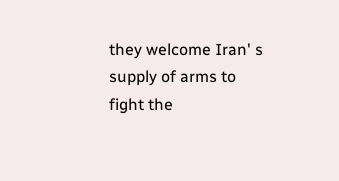they welcome Iran' s supply of arms to fight the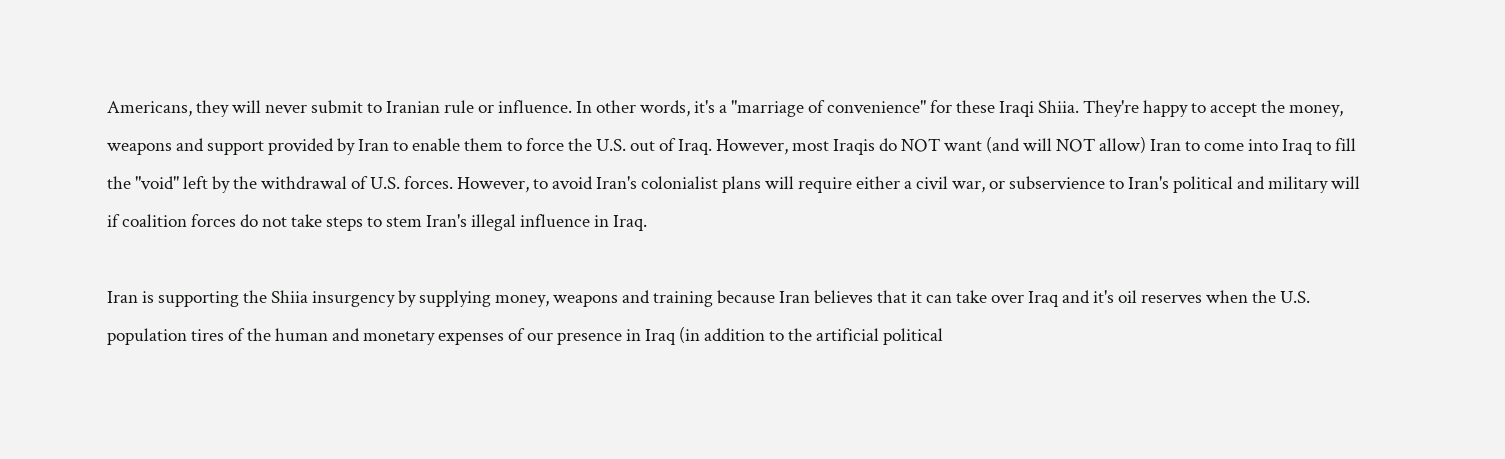Americans, they will never submit to Iranian rule or influence. In other words, it's a "marriage of convenience" for these Iraqi Shiia. They're happy to accept the money, weapons and support provided by Iran to enable them to force the U.S. out of Iraq. However, most Iraqis do NOT want (and will NOT allow) Iran to come into Iraq to fill the "void" left by the withdrawal of U.S. forces. However, to avoid Iran's colonialist plans will require either a civil war, or subservience to Iran's political and military will if coalition forces do not take steps to stem Iran's illegal influence in Iraq.

Iran is supporting the Shiia insurgency by supplying money, weapons and training because Iran believes that it can take over Iraq and it's oil reserves when the U.S. population tires of the human and monetary expenses of our presence in Iraq (in addition to the artificial political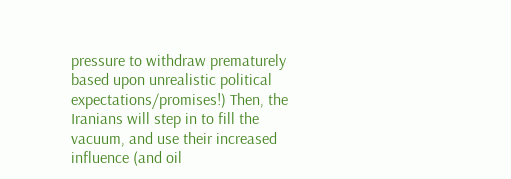pressure to withdraw prematurely based upon unrealistic political expectations/promises!) Then, the Iranians will step in to fill the vacuum, and use their increased influence (and oil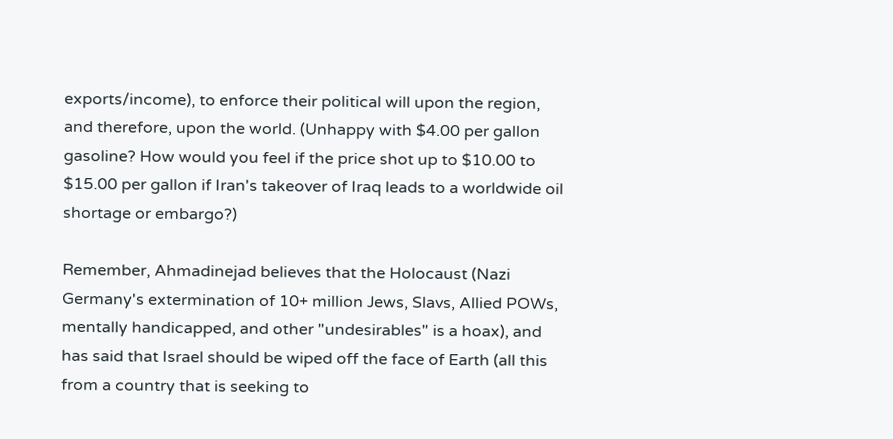exports/income), to enforce their political will upon the region, and therefore, upon the world. (Unhappy with $4.00 per gallon gasoline? How would you feel if the price shot up to $10.00 to $15.00 per gallon if Iran's takeover of Iraq leads to a worldwide oil shortage or embargo?)

Remember, Ahmadinejad believes that the Holocaust (Nazi Germany's extermination of 10+ million Jews, Slavs, Allied POWs, mentally handicapped, and other "undesirables" is a hoax), and has said that Israel should be wiped off the face of Earth (all this from a country that is seeking to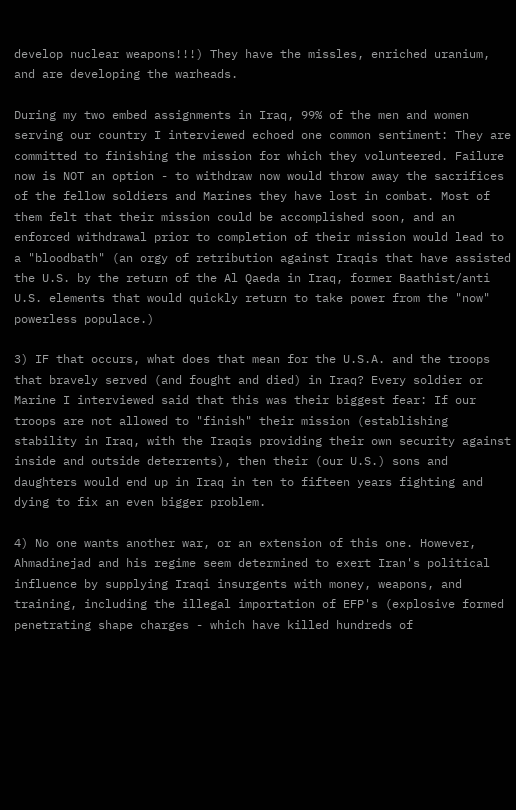develop nuclear weapons!!!) They have the missles, enriched uranium, and are developing the warheads.

During my two embed assignments in Iraq, 99% of the men and women serving our country I interviewed echoed one common sentiment: They are committed to finishing the mission for which they volunteered. Failure now is NOT an option - to withdraw now would throw away the sacrifices of the fellow soldiers and Marines they have lost in combat. Most of them felt that their mission could be accomplished soon, and an enforced withdrawal prior to completion of their mission would lead to a "bloodbath" (an orgy of retribution against Iraqis that have assisted the U.S. by the return of the Al Qaeda in Iraq, former Baathist/anti U.S. elements that would quickly return to take power from the "now" powerless populace.)

3) IF that occurs, what does that mean for the U.S.A. and the troops that bravely served (and fought and died) in Iraq? Every soldier or Marine I interviewed said that this was their biggest fear: If our troops are not allowed to "finish" their mission (establishing stability in Iraq, with the Iraqis providing their own security against inside and outside deterrents), then their (our U.S.) sons and daughters would end up in Iraq in ten to fifteen years fighting and dying to fix an even bigger problem.

4) No one wants another war, or an extension of this one. However, Ahmadinejad and his regime seem determined to exert Iran's political influence by supplying Iraqi insurgents with money, weapons, and training, including the illegal importation of EFP's (explosive formed penetrating shape charges - which have killed hundreds of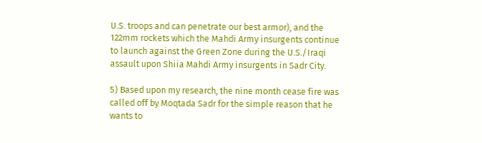U.S. troops and can penetrate our best armor), and the 122mm rockets which the Mahdi Army insurgents continue to launch against the Green Zone during the U.S./Iraqi assault upon Shiia Mahdi Army insurgents in Sadr City.

5) Based upon my research, the nine month cease fire was called off by Moqtada Sadr for the simple reason that he wants to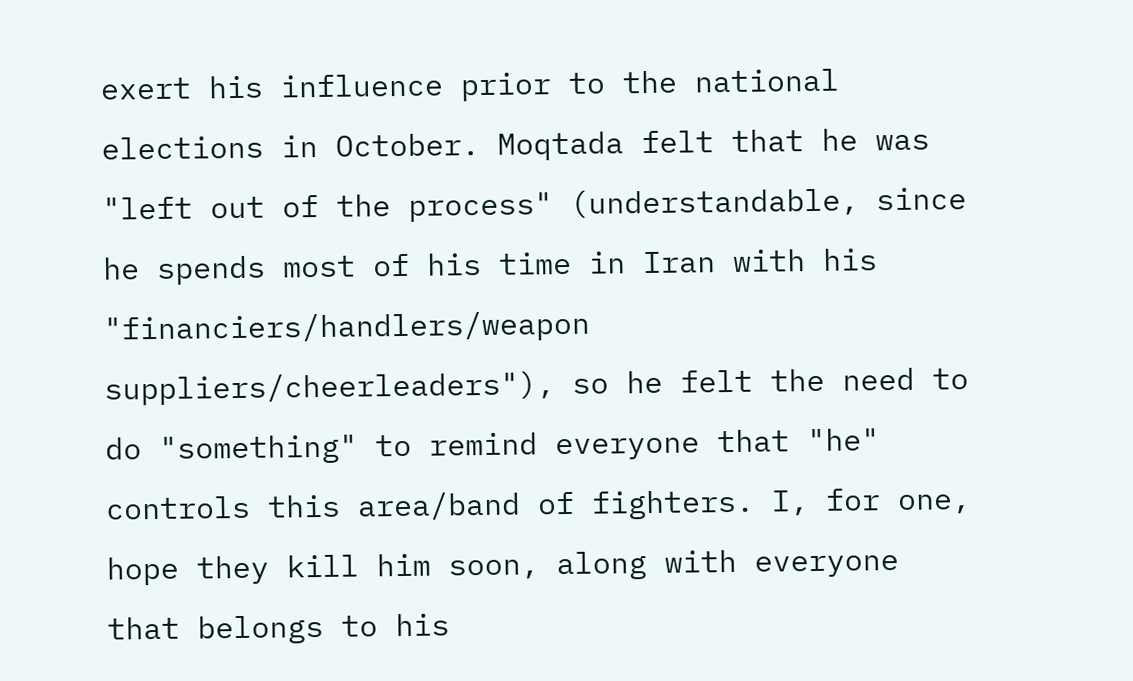exert his influence prior to the national elections in October. Moqtada felt that he was "left out of the process" (understandable, since he spends most of his time in Iran with his "financiers/handlers/weapon suppliers/cheerleaders"), so he felt the need to do "something" to remind everyone that "he" controls this area/band of fighters. I, for one, hope they kill him soon, along with everyone that belongs to his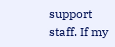support staff. If my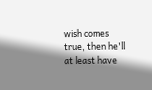wish comes true, then he'll at least have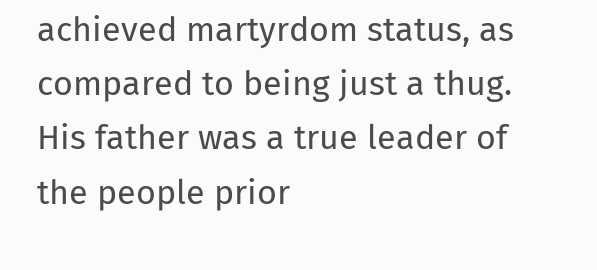achieved martyrdom status, as compared to being just a thug. His father was a true leader of the people prior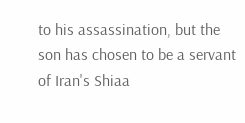to his assassination, but the son has chosen to be a servant of Iran's Shiaa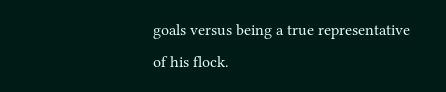goals versus being a true representative
of his flock.